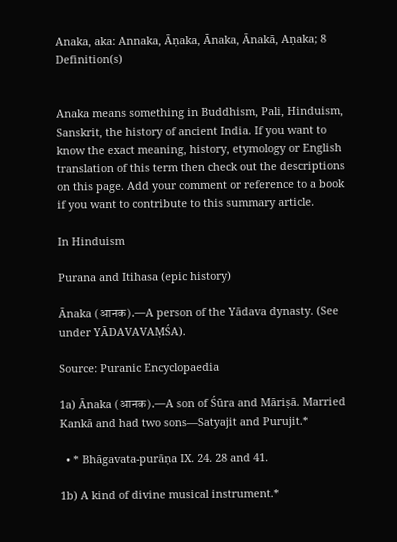Anaka, aka: Annaka, Āṇaka, Ānaka, Ānakā, Aṇaka; 8 Definition(s)


Anaka means something in Buddhism, Pali, Hinduism, Sanskrit, the history of ancient India. If you want to know the exact meaning, history, etymology or English translation of this term then check out the descriptions on this page. Add your comment or reference to a book if you want to contribute to this summary article.

In Hinduism

Purana and Itihasa (epic history)

Ānaka (आनक).—A person of the Yādava dynasty. (See under YĀDAVAVAṂŚA).

Source: Puranic Encyclopaedia

1a) Ānaka (आनक).—A son of Śūra and Māriṣā. Married Kankā and had two sons—Satyajit and Purujit.*

  • * Bhāgavata-purāṇa IX. 24. 28 and 41.

1b) A kind of divine musical instrument.*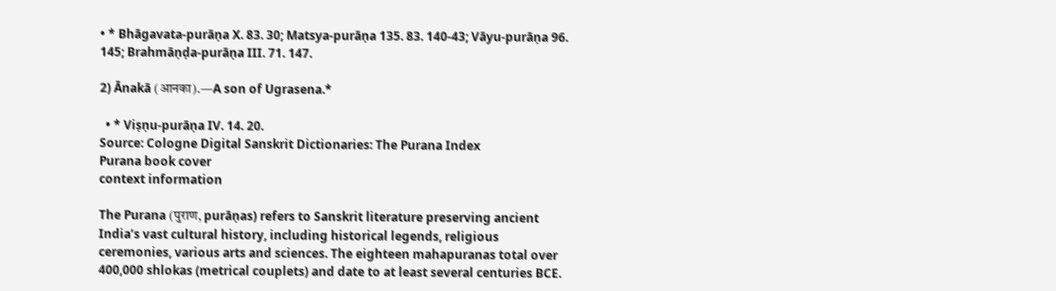• * Bhāgavata-purāṇa X. 83. 30; Matsya-purāṇa 135. 83. 140-43; Vāyu-purāṇa 96. 145; Brahmāṇḍa-purāṇa III. 71. 147.

2) Ānakā (आनका).—A son of Ugrasena.*

  • * Viṣṇu-purāṇa IV. 14. 20.
Source: Cologne Digital Sanskrit Dictionaries: The Purana Index
Purana book cover
context information

The Purana (पुराण, purāṇas) refers to Sanskrit literature preserving ancient India’s vast cultural history, including historical legends, religious ceremonies, various arts and sciences. The eighteen mahapuranas total over 400,000 shlokas (metrical couplets) and date to at least several centuries BCE.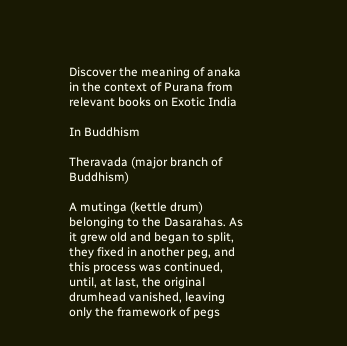Discover the meaning of anaka in the context of Purana from relevant books on Exotic India

In Buddhism

Theravada (major branch of Buddhism)

A mutinga (kettle drum) belonging to the Dasarahas. As it grew old and began to split, they fixed in another peg, and this process was continued, until, at last, the original drumhead vanished, leaving only the framework of pegs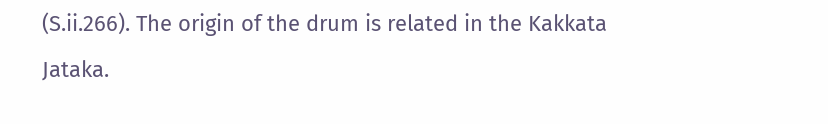(S.ii.266). The origin of the drum is related in the Kakkata Jataka.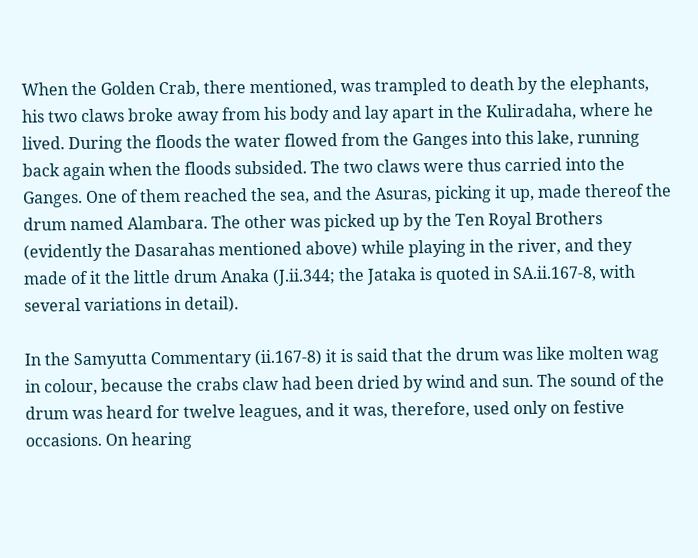When the Golden Crab, there mentioned, was trampled to death by the elephants, his two claws broke away from his body and lay apart in the Kuliradaha, where he lived. During the floods the water flowed from the Ganges into this lake, running back again when the floods subsided. The two claws were thus carried into the Ganges. One of them reached the sea, and the Asuras, picking it up, made thereof the drum named Alambara. The other was picked up by the Ten Royal Brothers (evidently the Dasarahas mentioned above) while playing in the river, and they made of it the little drum Anaka (J.ii.344; the Jataka is quoted in SA.ii.167-8, with several variations in detail).

In the Samyutta Commentary (ii.167-8) it is said that the drum was like molten wag in colour, because the crabs claw had been dried by wind and sun. The sound of the drum was heard for twelve leagues, and it was, therefore, used only on festive occasions. On hearing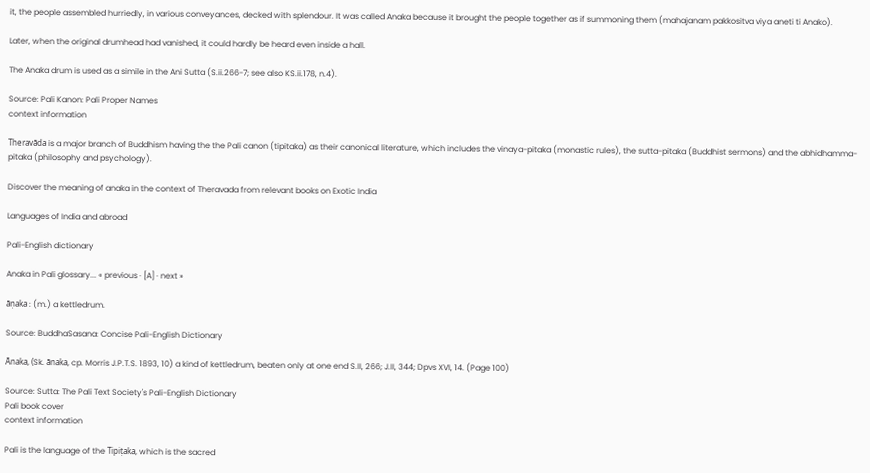it, the people assembled hurriedly, in various conveyances, decked with splendour. It was called Anaka because it brought the people together as if summoning them (mahajanam pakkositva viya aneti ti Anako).

Later, when the original drumhead had vanished, it could hardly be heard even inside a hall.

The Anaka drum is used as a simile in the Ani Sutta (S.ii.266-7; see also KS.ii.178, n.4).

Source: Pali Kanon: Pali Proper Names
context information

Theravāda is a major branch of Buddhism having the the Pali canon (tipitaka) as their canonical literature, which includes the vinaya-pitaka (monastic rules), the sutta-pitaka (Buddhist sermons) and the abhidhamma-pitaka (philosophy and psychology).

Discover the meaning of anaka in the context of Theravada from relevant books on Exotic India

Languages of India and abroad

Pali-English dictionary

Anaka in Pali glossary... « previous · [A] · next »

āṇaka : (m.) a kettledrum.

Source: BuddhaSasana: Concise Pali-English Dictionary

Ānaka, (Sk. ānaka, cp. Morris J.P.T.S. 1893, 10) a kind of kettledrum, beaten only at one end S.II, 266; J.II, 344; Dpvs XVI, 14. (Page 100)

Source: Sutta: The Pali Text Society's Pali-English Dictionary
Pali book cover
context information

Pali is the language of the Tipiṭaka, which is the sacred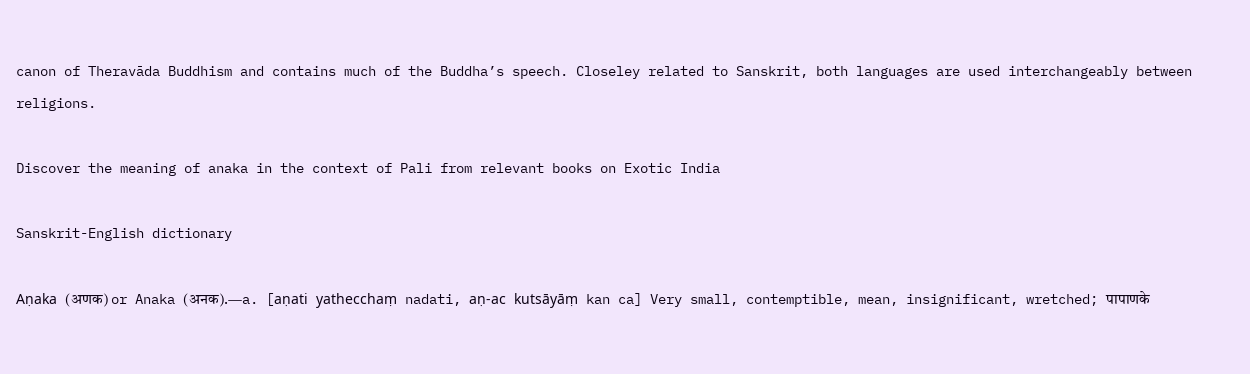canon of Theravāda Buddhism and contains much of the Buddha’s speech. Closeley related to Sanskrit, both languages are used interchangeably between religions.

Discover the meaning of anaka in the context of Pali from relevant books on Exotic India

Sanskrit-English dictionary

Aṇaka (अणक) or Anaka (अनक).—a. [aṇati yathecchaṃ nadati, aṇ-ac kutsāyāṃ kan ca] Very small, contemptible, mean, insignificant, wretched; पापाणके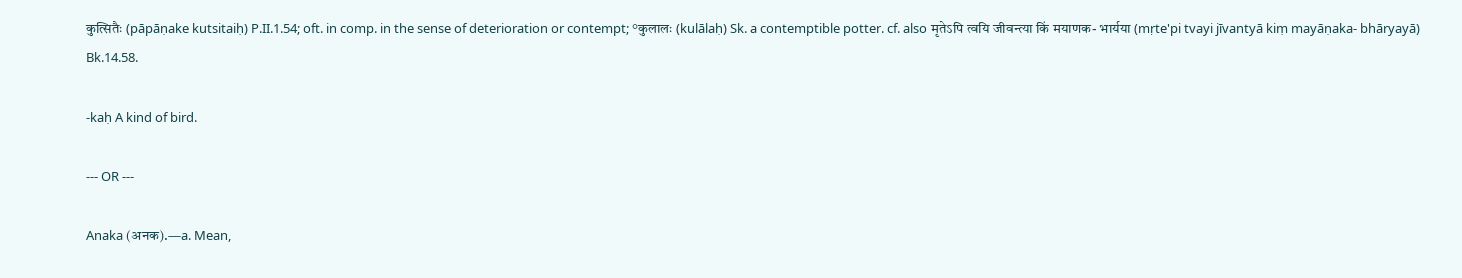कुत्सितैः (pāpāṇake kutsitaiḥ) P.II.1.54; oft. in comp. in the sense of deterioration or contempt; °कुलालः (kulālaḥ) Sk. a contemptible potter. cf. also मृतेऽपि त्वयि जीवन्त्या किं मयाणक- भार्यया (mṛte'pi tvayi jīvantyā kiṃ mayāṇaka- bhāryayā) Bk.14.58.

-kaḥ A kind of bird.

--- OR ---

Anaka (अनक).—a. Mean,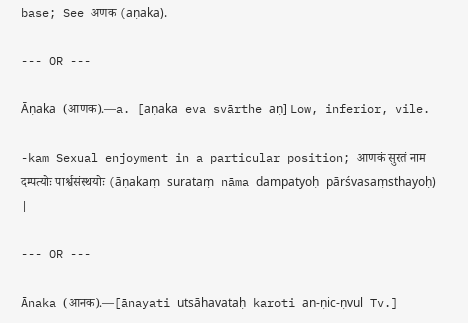base; See अणक (aṇaka).

--- OR ---

Āṇaka (आणक).—a. [aṇaka eva svārthe aṇ] Low, inferior, vile.

-kam Sexual enjoyment in a particular position; आणकं सुरतं नाम दम्पत्योः पार्श्वसंस्थयोः (āṇakaṃ surataṃ nāma dampatyoḥ pārśvasaṃsthayoḥ) |

--- OR ---

Ānaka (आनक).—[ānayati utsāhavataḥ karoti an-ṇic-ṇvul Tv.]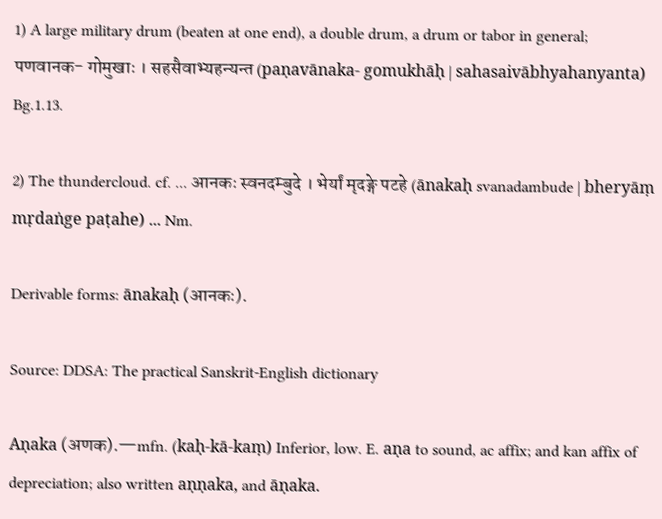1) A large military drum (beaten at one end), a double drum, a drum or tabor in general; पणवानक- गोमुखाः । सहसैवाभ्यहन्यन्त (paṇavānaka- gomukhāḥ | sahasaivābhyahanyanta) Bg.1.13.

2) The thundercloud. cf. ... आनकः स्वनदम्बुदे । भेर्यां मृदङ्गे पटहे (ānakaḥ svanadambude | bheryāṃ mṛdaṅge paṭahe) ... Nm.

Derivable forms: ānakaḥ (आनकः).

Source: DDSA: The practical Sanskrit-English dictionary

Aṇaka (अणक).—mfn. (kaḥ-kā-kaṃ) Inferior, low. E. aṇa to sound, ac affix; and kan affix of depreciation; also written aṇṇaka, and āṇaka.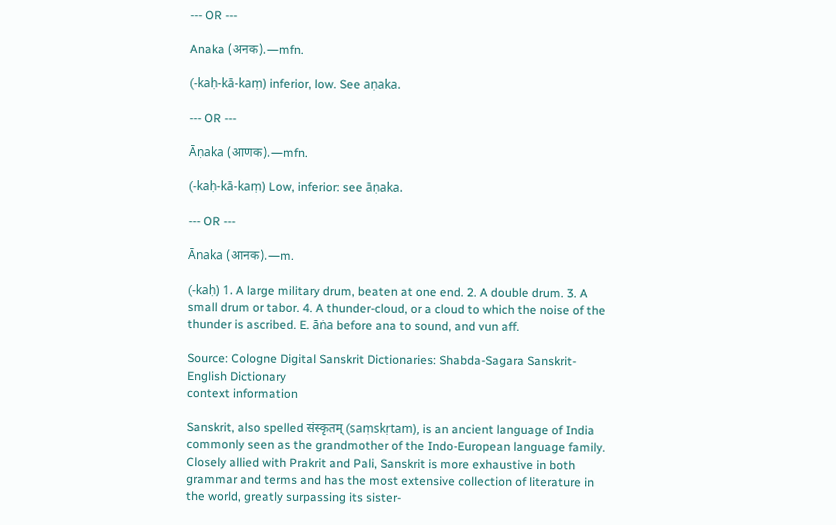--- OR ---

Anaka (अनक).—mfn.

(-kaḥ-kā-kaṃ) inferior, low. See aṇaka.

--- OR ---

Āṇaka (आणक).—mfn.

(-kaḥ-kā-kaṃ) Low, inferior: see āṇaka.

--- OR ---

Ānaka (आनक).—m.

(-kaḥ) 1. A large military drum, beaten at one end. 2. A double drum. 3. A small drum or tabor. 4. A thunder-cloud, or a cloud to which the noise of the thunder is ascribed. E. āṅa before ana to sound, and vun aff.

Source: Cologne Digital Sanskrit Dictionaries: Shabda-Sagara Sanskrit-English Dictionary
context information

Sanskrit, also spelled संस्कृतम् (saṃskṛtam), is an ancient language of India commonly seen as the grandmother of the Indo-European language family. Closely allied with Prakrit and Pali, Sanskrit is more exhaustive in both grammar and terms and has the most extensive collection of literature in the world, greatly surpassing its sister-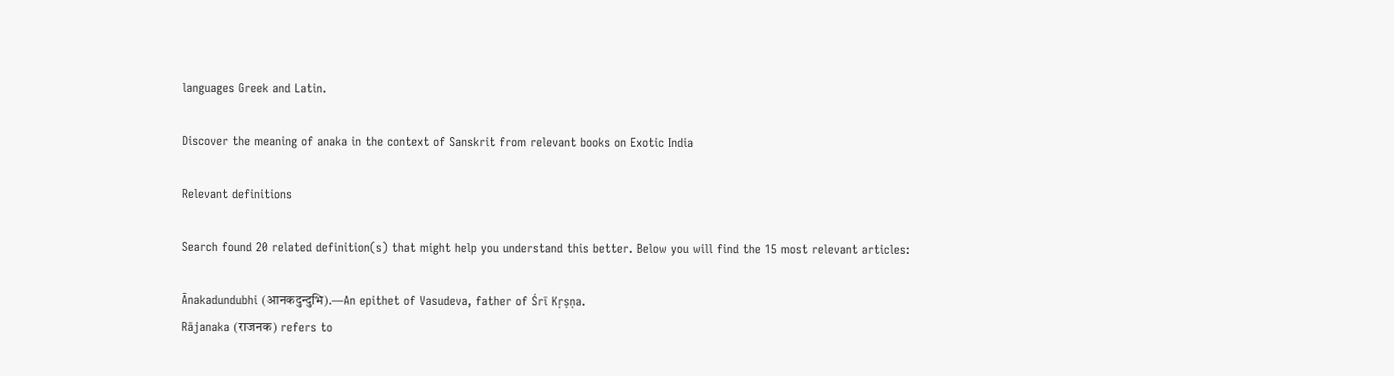languages Greek and Latin.

Discover the meaning of anaka in the context of Sanskrit from relevant books on Exotic India

Relevant definitions

Search found 20 related definition(s) that might help you understand this better. Below you will find the 15 most relevant articles:

Ānakadundubhi (आनकदुन्दुभि).—An epithet of Vasudeva, father of Śrī Kṛṣṇa.
Rājanaka (राजनक) refers to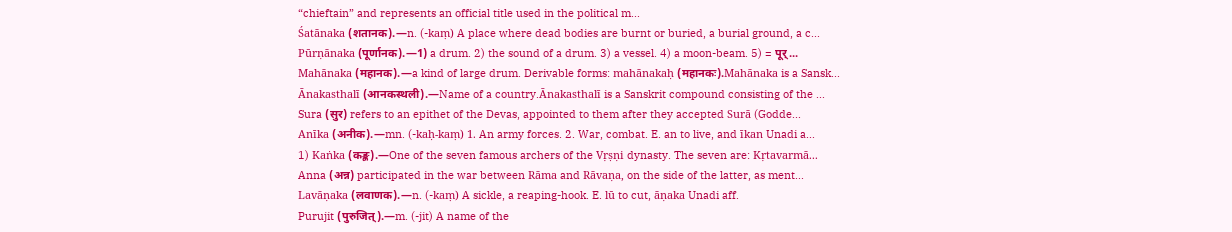“chieftain” and represents an official title used in the political m...
Śatānaka (शतानक).—n. (-kaṃ) A place where dead bodies are burnt or buried, a burial ground, a c...
Pūrṇānaka (पूर्णानक).—1) a drum. 2) the sound of a drum. 3) a vessel. 4) a moon-beam. 5) = पूर्...
Mahānaka (महानक).—a kind of large drum. Derivable forms: mahānakaḥ (महानकः).Mahānaka is a Sansk...
Ānakasthalī (आनकस्थली).—Name of a country.Ānakasthalī is a Sanskrit compound consisting of the ...
Sura (सुर) refers to an epithet of the Devas, appointed to them after they accepted Surā (Godde...
Anīka (अनीक).—mn. (-kaḥ-kaṃ) 1. An army forces. 2. War, combat. E. an to live, and īkan Unadi a...
1) Kaṅka (कङ्क).—One of the seven famous archers of the Vṛṣṇi dynasty. The seven are: Kṛtavarmā...
Anna (अन्न) participated in the war between Rāma and Rāvaṇa, on the side of the latter, as ment...
Lavāṇaka (लवाणक).—n. (-kaṃ) A sickle, a reaping-hook. E. lū to cut, āṇaka Unadi aff.
Purujit (पुरुजित्).—m. (-jit) A name of the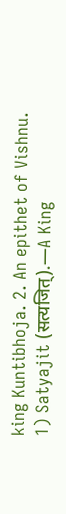king Kuntibhoja. 2. An epithet of Vishnu.
1) Satyajit (सत्यजित्).—A King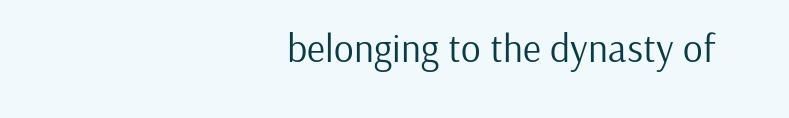belonging to the dynasty of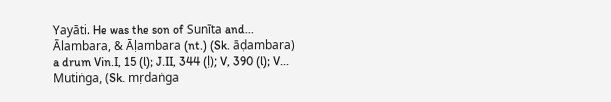Yayāti. He was the son of Sunīta and...
Ālambara, & Āḷambara (nt.) (Sk. āḍambara) a drum Vin.I, 15 (l); J.II, 344 (ḷ); V, 390 (l); V...
Mutiṅga, (Sk. mṛdaṅga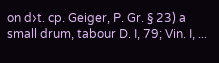on d›t. cp. Geiger, P. Gr. § 23) a small drum, tabour D. I, 79; Vin. I, ...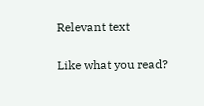Relevant text

Like what you read?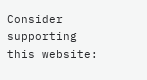Consider supporting this website: